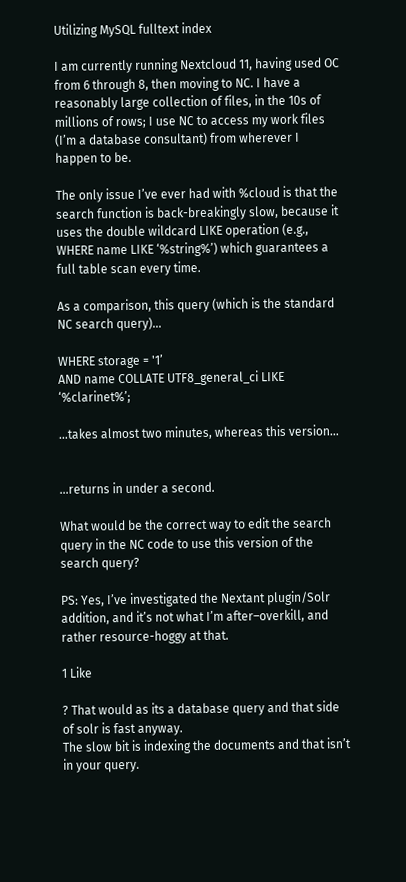Utilizing MySQL fulltext index

I am currently running Nextcloud 11, having used OC from 6 through 8, then moving to NC. I have a reasonably large collection of files, in the 10s of millions of rows; I use NC to access my work files (I’m a database consultant) from wherever I happen to be.

The only issue I’ve ever had with %cloud is that the search function is back-breakingly slow, because it uses the double wildcard LIKE operation (e.g., WHERE name LIKE ‘%string%’) which guarantees a full table scan every time.

As a comparison, this query (which is the standard NC search query)…

WHERE storage = '1’
AND name COLLATE UTF8_general_ci LIKE ‘%clarinet%’;

…takes almost two minutes, whereas this version…


…returns in under a second.

What would be the correct way to edit the search query in the NC code to use this version of the search query?

PS: Yes, I’ve investigated the Nextant plugin/Solr addition, and it’s not what I’m after–overkill, and rather resource-hoggy at that.

1 Like

? That would as its a database query and that side of solr is fast anyway.
The slow bit is indexing the documents and that isn’t in your query.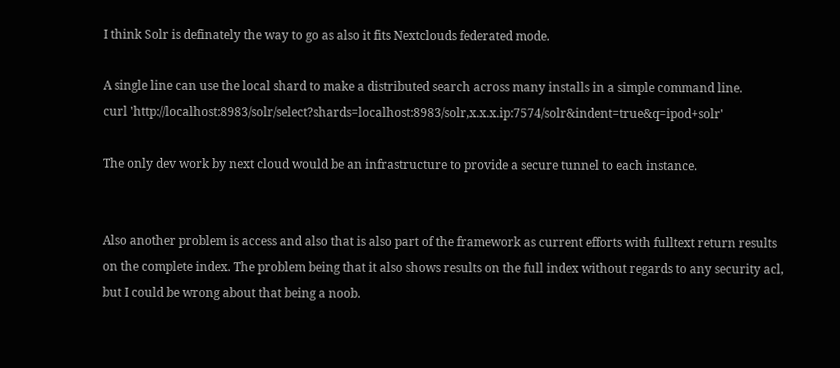I think Solr is definately the way to go as also it fits Nextclouds federated mode.

A single line can use the local shard to make a distributed search across many installs in a simple command line.
curl 'http://localhost:8983/solr/select?shards=localhost:8983/solr,x.x.x.ip:7574/solr&indent=true&q=ipod+solr'

The only dev work by next cloud would be an infrastructure to provide a secure tunnel to each instance.


Also another problem is access and also that is also part of the framework as current efforts with fulltext return results on the complete index. The problem being that it also shows results on the full index without regards to any security acl, but I could be wrong about that being a noob.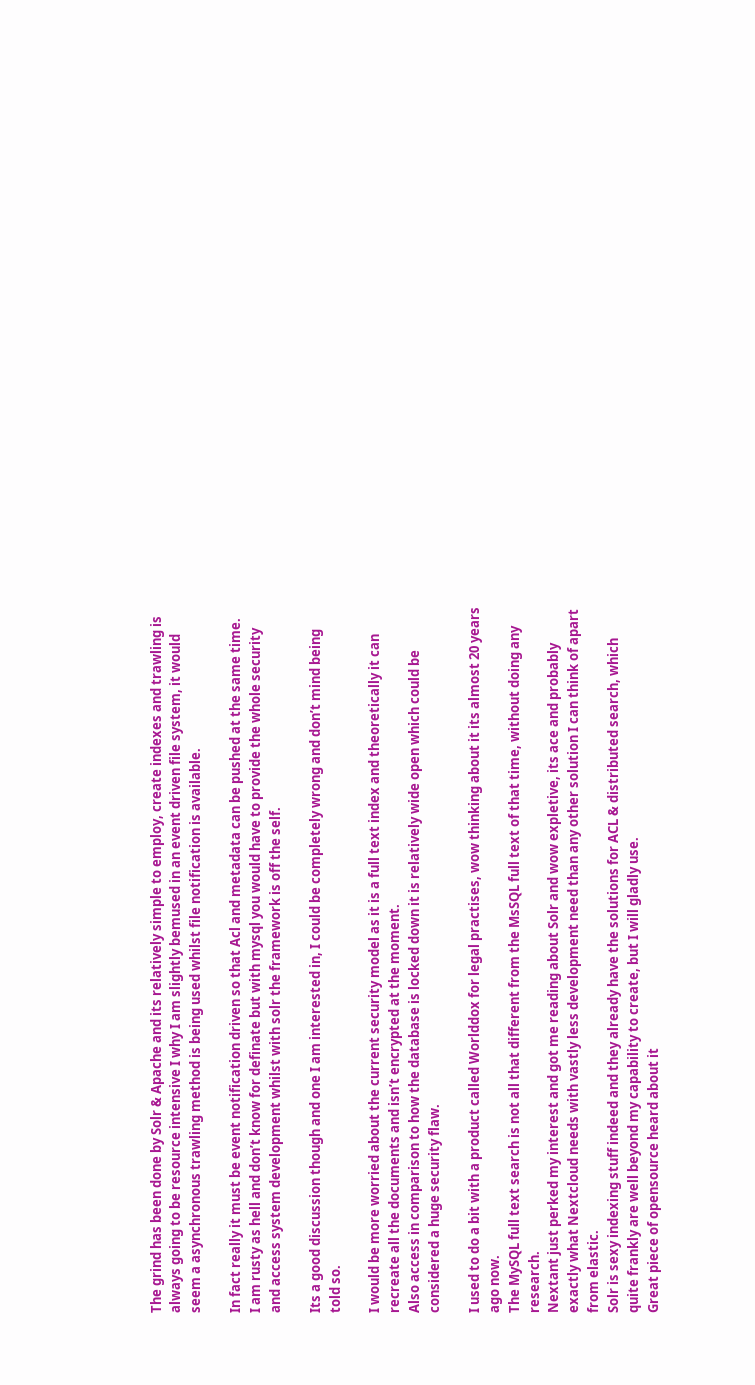The grind has been done by Solr & Apache and its relatively simple to employ, create indexes and trawling is always going to be resource intensive I why I am slightly bemused in an event driven file system, it would seem a asynchronous trawling method is being used whilst file notification is available.

In fact really it must be event notification driven so that Acl and metadata can be pushed at the same time.
I am rusty as hell and don’t know for definate but with mysql you would have to provide the whole security and access system development whilst with solr the framework is off the self.

Its a good discussion though and one I am interested in, I could be completely wrong and don’t mind being told so.

I would be more worried about the current security model as it is a full text index and theoretically it can recreate all the documents and isn’t encrypted at the moment.
Also access in comparison to how the database is locked down it is relatively wide open which could be considered a huge security flaw.

I used to do a bit with a product called Worlddox for legal practises, wow thinking about it its almost 20 years ago now.
The MySQL full text search is not all that different from the MsSQL full text of that time, without doing any research.
Nextant just perked my interest and got me reading about Solr and wow expletive, its ace and probably exactly what Nextcloud needs with vastly less development need than any other solution I can think of apart from elastic.
Solr is sexy indexing stuff indeed and they already have the solutions for ACL & distributed search, which quite frankly are well beyond my capability to create, but I will gladly use.
Great piece of opensource heard about it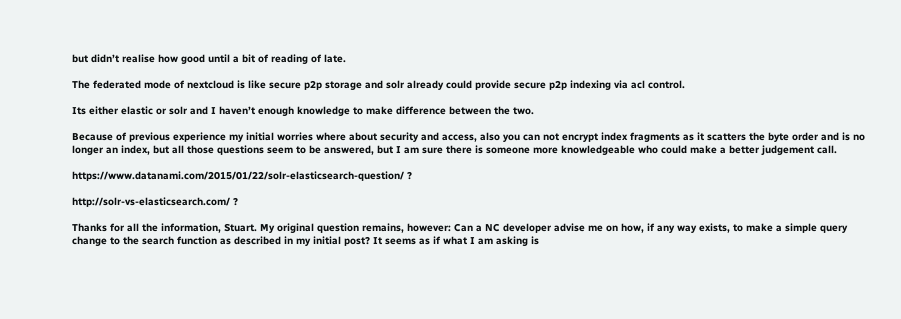but didn’t realise how good until a bit of reading of late.

The federated mode of nextcloud is like secure p2p storage and solr already could provide secure p2p indexing via acl control.

Its either elastic or solr and I haven’t enough knowledge to make difference between the two.

Because of previous experience my initial worries where about security and access, also you can not encrypt index fragments as it scatters the byte order and is no longer an index, but all those questions seem to be answered, but I am sure there is someone more knowledgeable who could make a better judgement call.

https://www.datanami.com/2015/01/22/solr-elasticsearch-question/ ?

http://solr-vs-elasticsearch.com/ ?

Thanks for all the information, Stuart. My original question remains, however: Can a NC developer advise me on how, if any way exists, to make a simple query change to the search function as described in my initial post? It seems as if what I am asking is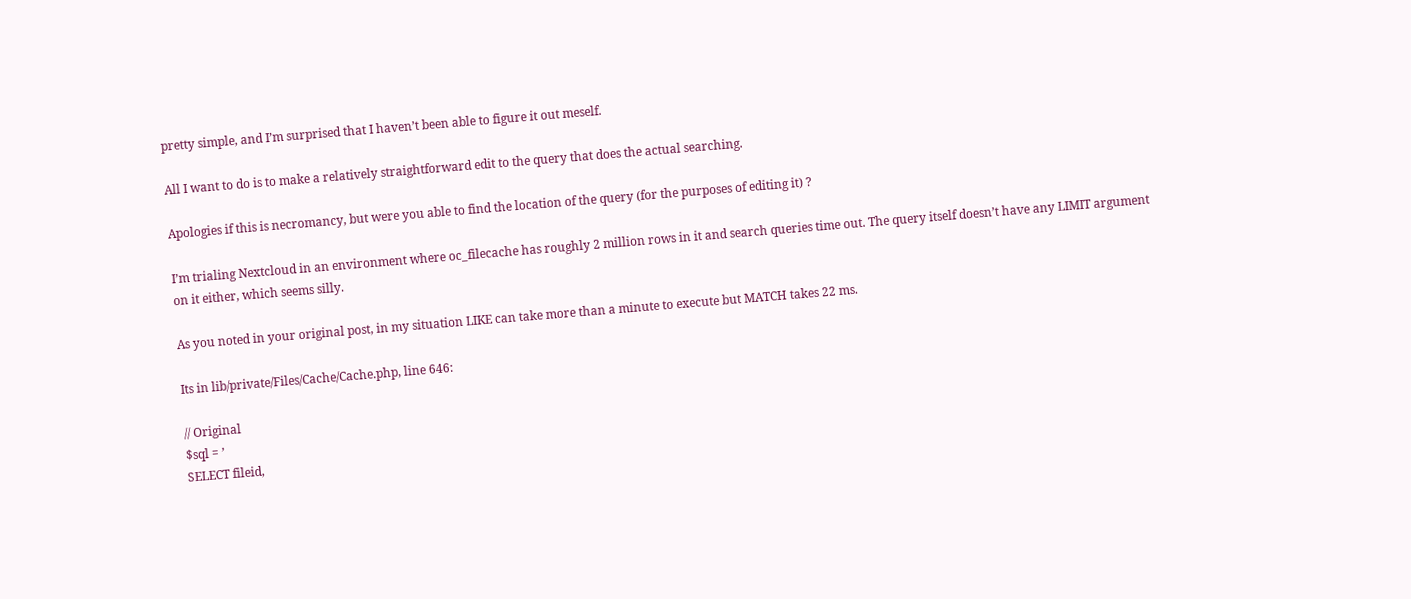pretty simple, and I’m surprised that I haven’t been able to figure it out meself.

All I want to do is to make a relatively straightforward edit to the query that does the actual searching.

Apologies if this is necromancy, but were you able to find the location of the query (for the purposes of editing it) ?

I’m trialing Nextcloud in an environment where oc_filecache has roughly 2 million rows in it and search queries time out. The query itself doesn’t have any LIMIT argument on it either, which seems silly.

As you noted in your original post, in my situation LIKE can take more than a minute to execute but MATCH takes 22 ms.

Its in lib/private/Files/Cache/Cache.php, line 646:

// Original
$sql = ’
SELECT fileid,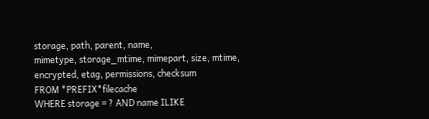storage, path, parent, name,
mimetype, storage_mtime, mimepart, size, mtime,
encrypted, etag, permissions, checksum
FROM *PREFIX*filecache
WHERE storage = ? AND name ILIKE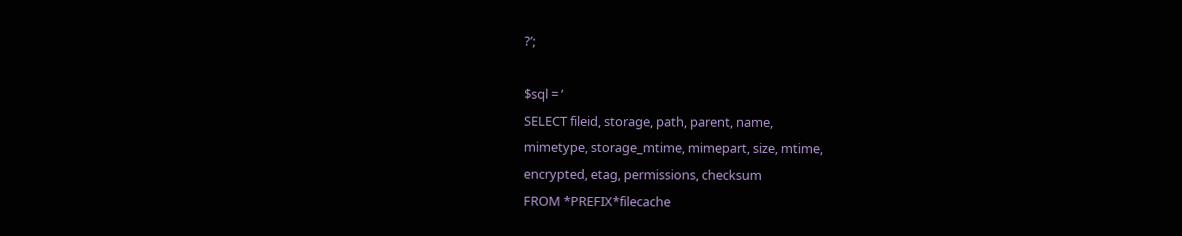?’;

$sql = ’
SELECT fileid, storage, path, parent, name,
mimetype, storage_mtime, mimepart, size, mtime,
encrypted, etag, permissions, checksum
FROM *PREFIX*filecache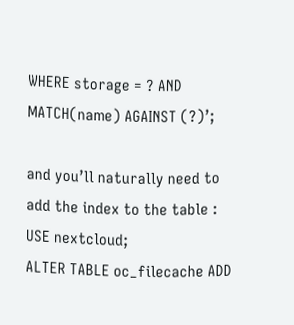WHERE storage = ? AND MATCH(name) AGAINST (?)’;

and you’ll naturally need to add the index to the table :
USE nextcloud;
ALTER TABLE oc_filecache ADD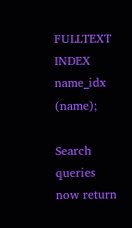FULLTEXT INDEX name_idx (name);

Search queries now return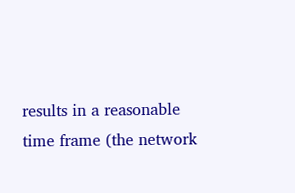results in a reasonable time frame (the network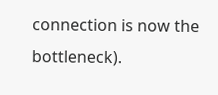connection is now the bottleneck).